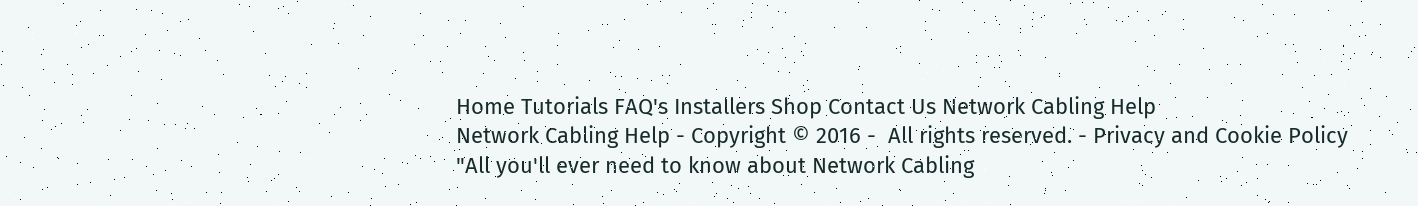Home Tutorials FAQ's Installers Shop Contact Us Network Cabling Help
Network Cabling Help - Copyright © 2016 -  All rights reserved. - Privacy and Cookie Policy
"All you'll ever need to know about Network Cabling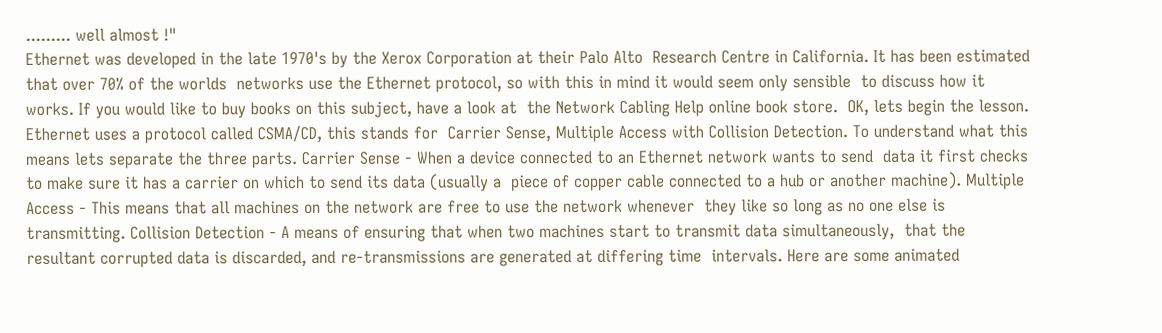......... well almost !"
Ethernet was developed in the late 1970's by the Xerox Corporation at their Palo Alto  Research Centre in California. It has been estimated that over 70% of the worlds  networks use the Ethernet protocol, so with this in mind it would seem only sensible  to discuss how it works. If you would like to buy books on this subject, have a look at  the Network Cabling Help online book store.  OK, lets begin the lesson. Ethernet uses a protocol called CSMA/CD, this stands for  Carrier Sense, Multiple Access with Collision Detection. To understand what this  means lets separate the three parts. Carrier Sense - When a device connected to an Ethernet network wants to send  data it first checks to make sure it has a carrier on which to send its data (usually a  piece of copper cable connected to a hub or another machine). Multiple Access - This means that all machines on the network are free to use the network whenever  they like so long as no one else is transmitting. Collision Detection - A means of ensuring that when two machines start to transmit data simultaneously,  that the resultant corrupted data is discarded, and re-transmissions are generated at differing time  intervals. Here are some animated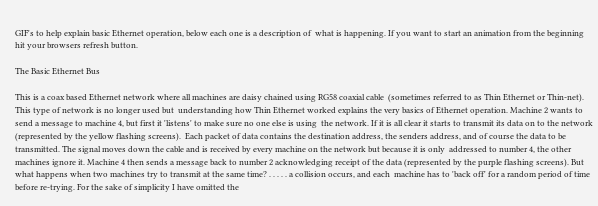GIF's to help explain basic Ethernet operation, below each one is a description of  what is happening. If you want to start an animation from the beginning hit your browsers refresh button.

The Basic Ethernet Bus

This is a coax based Ethernet network where all machines are daisy chained using RG58 coaxial cable  (sometimes referred to as Thin Ethernet or Thin-net). This type of network is no longer used but  understanding how Thin Ethernet worked explains the very basics of Ethernet operation. Machine 2 wants to send a message to machine 4, but first it 'listens' to make sure no one else is using  the network. If it is all clear it starts to transmit its data on to the network (represented by the yellow flashing screens).  Each packet of data contains the destination address, the senders address, and of course the data to be  transmitted. The signal moves down the cable and is received by every machine on the network but because it is only  addressed to number 4, the other machines ignore it. Machine 4 then sends a message back to number 2 acknowledging receipt of the data (represented by the purple flashing screens). But what happens when two machines try to transmit at the same time? . . . . . a collision occurs, and each  machine has to 'back off' for a random period of time before re-trying. For the sake of simplicity I have omitted the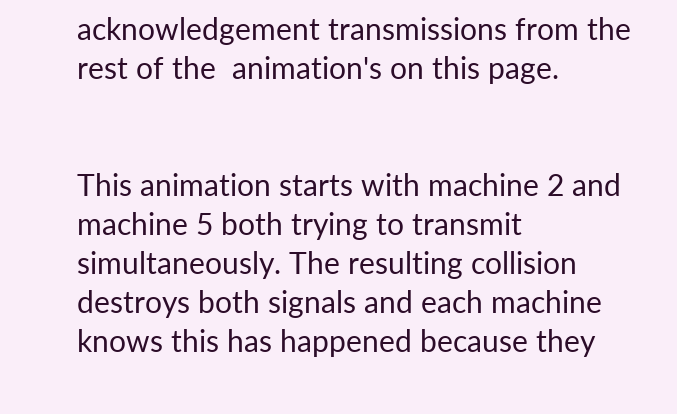acknowledgement transmissions from the rest of the  animation's on this page.


This animation starts with machine 2 and machine 5 both trying to transmit simultaneously. The resulting collision destroys both signals and each machine knows this has happened because they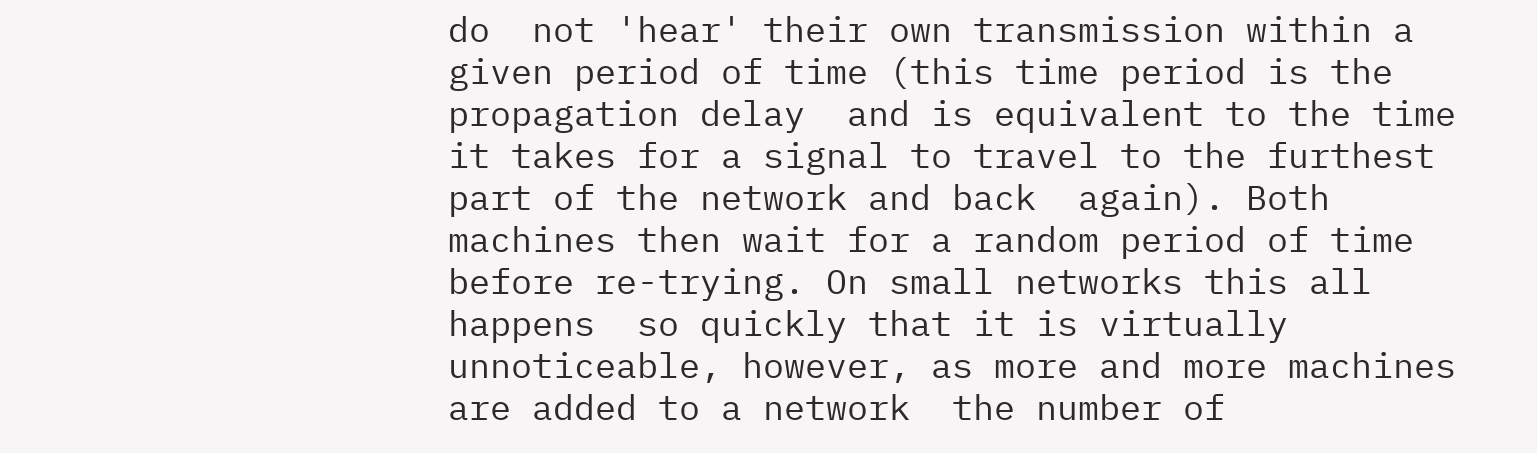do  not 'hear' their own transmission within a given period of time (this time period is the propagation delay  and is equivalent to the time it takes for a signal to travel to the furthest part of the network and back  again). Both machines then wait for a random period of time before re-trying. On small networks this all happens  so quickly that it is virtually unnoticeable, however, as more and more machines are added to a network  the number of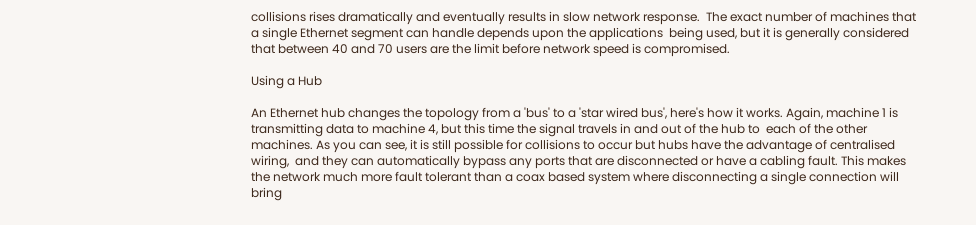collisions rises dramatically and eventually results in slow network response.  The exact number of machines that a single Ethernet segment can handle depends upon the applications  being used, but it is generally considered that between 40 and 70 users are the limit before network speed is compromised.

Using a Hub

An Ethernet hub changes the topology from a 'bus' to a 'star wired bus', here's how it works. Again, machine 1 is transmitting data to machine 4, but this time the signal travels in and out of the hub to  each of the other machines. As you can see, it is still possible for collisions to occur but hubs have the advantage of centralised wiring,  and they can automatically bypass any ports that are disconnected or have a cabling fault. This makes the network much more fault tolerant than a coax based system where disconnecting a single connection will  bring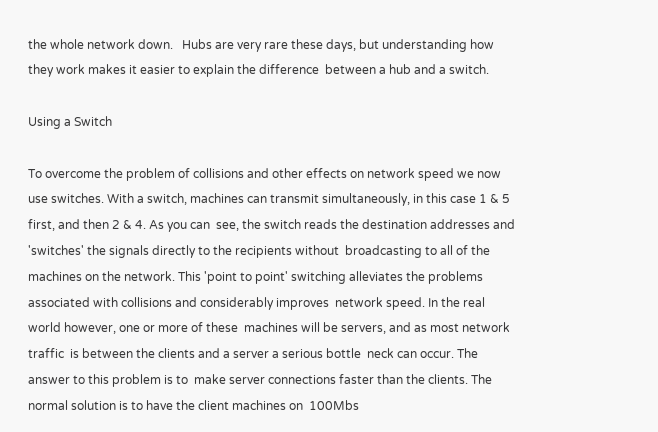the whole network down.   Hubs are very rare these days, but understanding how they work makes it easier to explain the difference  between a hub and a switch.

Using a Switch

To overcome the problem of collisions and other effects on network speed we now use switches. With a switch, machines can transmit simultaneously, in this case 1 & 5 first, and then 2 & 4. As you can  see, the switch reads the destination addresses and 'switches' the signals directly to the recipients without  broadcasting to all of the machines on the network. This 'point to point' switching alleviates the problems associated with collisions and considerably improves  network speed. In the real world however, one or more of these  machines will be servers, and as most network traffic  is between the clients and a server a serious bottle  neck can occur. The answer to this problem is to  make server connections faster than the clients. The  normal solution is to have the client machines on  100Mbs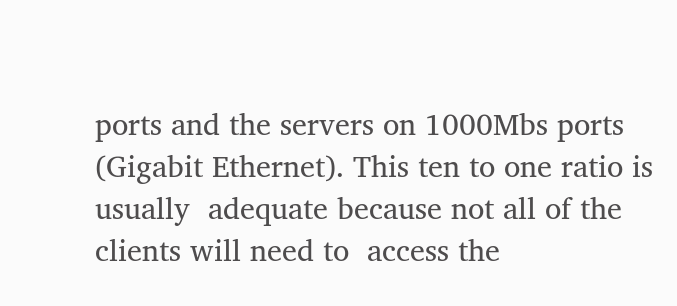ports and the servers on 1000Mbs ports  (Gigabit Ethernet). This ten to one ratio is usually  adequate because not all of the clients will need to  access the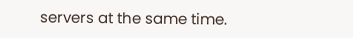servers at the same time.